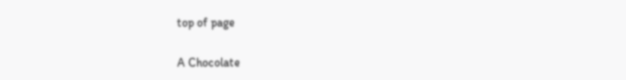top of page

A Chocolate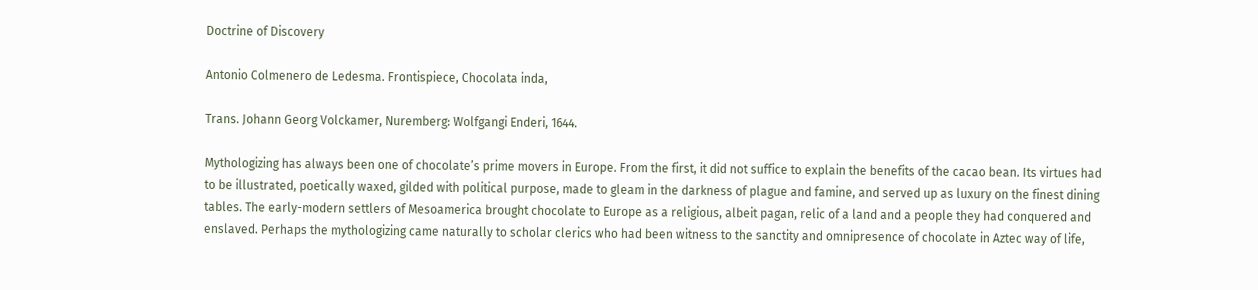Doctrine of Discovery

Antonio Colmenero de Ledesma. Frontispiece, Chocolata inda,

Trans. Johann Georg Volckamer, Nuremberg: Wolfgangi Enderi, 1644.

Mythologizing has always been one of chocolate’s prime movers in Europe. From the first, it did not suffice to explain the benefits of the cacao bean. Its virtues had to be illustrated, poetically waxed, gilded with political purpose, made to gleam in the darkness of plague and famine, and served up as luxury on the finest dining tables. The early-modern settlers of Mesoamerica brought chocolate to Europe as a religious, albeit pagan, relic of a land and a people they had conquered and enslaved. Perhaps the mythologizing came naturally to scholar clerics who had been witness to the sanctity and omnipresence of chocolate in Aztec way of life,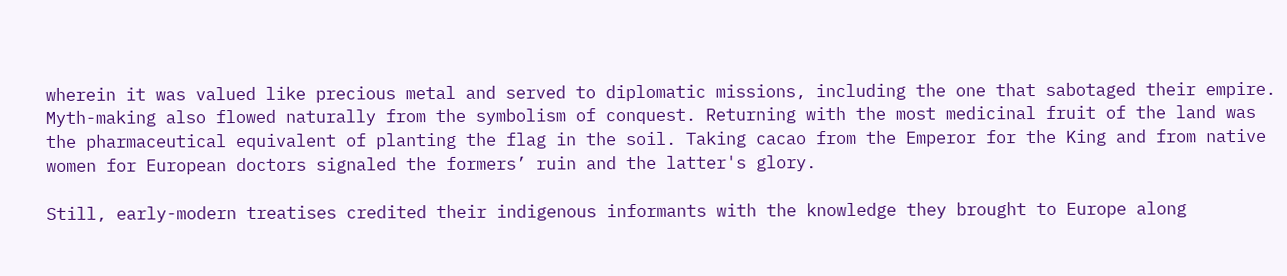wherein it was valued like precious metal and served to diplomatic missions, including the one that sabotaged their empire. Myth-making also flowed naturally from the symbolism of conquest. Returning with the most medicinal fruit of the land was the pharmaceutical equivalent of planting the flag in the soil. Taking cacao from the Emperor for the King and from native women for European doctors signaled the formers’ ruin and the latter's glory.

Still, early-modern treatises credited their indigenous informants with the knowledge they brought to Europe along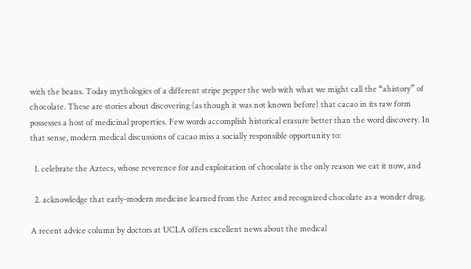with the beans. Today mythologies of a different stripe pepper the web with what we might call the “ahistory” of chocolate. These are stories about discovering (as though it was not known before) that cacao in its raw form possesses a host of medicinal properties. Few words accomplish historical erasure better than the word discovery. In that sense, modern medical discussions of cacao miss a socially responsible opportunity to:

  1. celebrate the Aztecs, whose reverence for and exploitation of chocolate is the only reason we eat it now, and

  2. acknowledge that early-modern medicine learned from the Aztec and recognized chocolate as a wonder drug.

A recent advice column by doctors at UCLA offers excellent news about the medical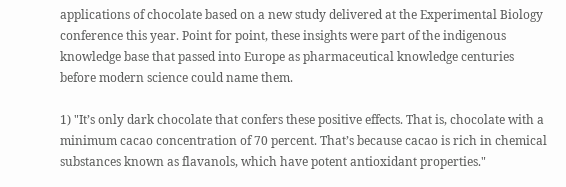applications of chocolate based on a new study delivered at the Experimental Biology conference this year. Point for point, these insights were part of the indigenous knowledge base that passed into Europe as pharmaceutical knowledge centuries before modern science could name them.

1) "It’s only dark chocolate that confers these positive effects. That is, chocolate with a minimum cacao concentration of 70 percent. That’s because cacao is rich in chemical substances known as flavanols, which have potent antioxidant properties."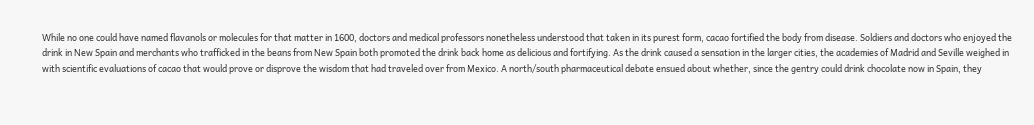While no one could have named flavanols or molecules for that matter in 1600, doctors and medical professors nonetheless understood that taken in its purest form, cacao fortified the body from disease. Soldiers and doctors who enjoyed the drink in New Spain and merchants who trafficked in the beans from New Spain both promoted the drink back home as delicious and fortifying. As the drink caused a sensation in the larger cities, the academies of Madrid and Seville weighed in with scientific evaluations of cacao that would prove or disprove the wisdom that had traveled over from Mexico. A north/south pharmaceutical debate ensued about whether, since the gentry could drink chocolate now in Spain, they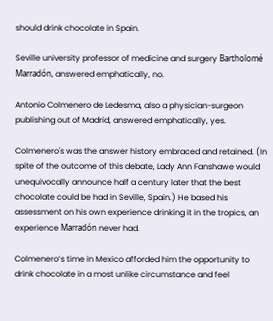should drink chocolate in Spain.

Seville university professor of medicine and surgery Bartholomé Marradón, answered emphatically, no.

Antonio Colmenero de Ledesma, also a physician-surgeon publishing out of Madrid, answered emphatically, yes.

Colmenero's was the answer history embraced and retained. (In spite of the outcome of this debate, Lady Ann Fanshawe would unequivocally announce half a century later that the best chocolate could be had in Seville, Spain.) He based his assessment on his own experience drinking it in the tropics, an experience Marradón never had.

Colmenero’s time in Mexico afforded him the opportunity to drink chocolate in a most unlike circumstance and feel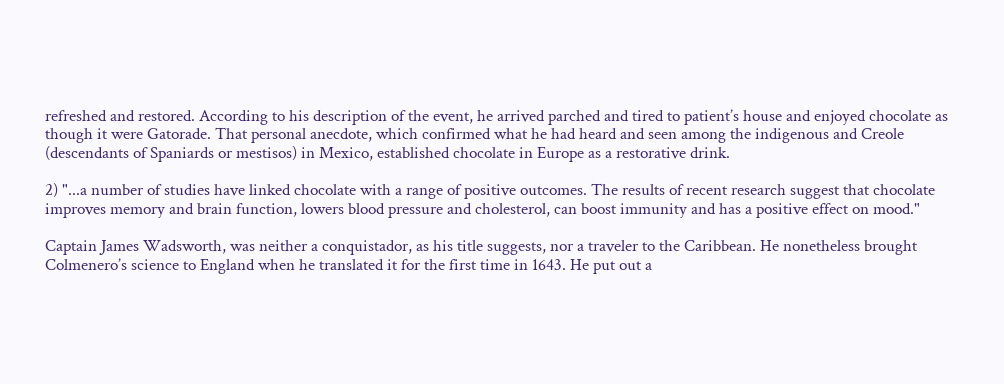refreshed and restored. According to his description of the event, he arrived parched and tired to patient’s house and enjoyed chocolate as though it were Gatorade. That personal anecdote, which confirmed what he had heard and seen among the indigenous and Creole (descendants of Spaniards or mestisos) in Mexico, established chocolate in Europe as a restorative drink.

2) "...a number of studies have linked chocolate with a range of positive outcomes. The results of recent research suggest that chocolate improves memory and brain function, lowers blood pressure and cholesterol, can boost immunity and has a positive effect on mood."

Captain James Wadsworth, was neither a conquistador, as his title suggests, nor a traveler to the Caribbean. He nonetheless brought Colmenero’s science to England when he translated it for the first time in 1643. He put out a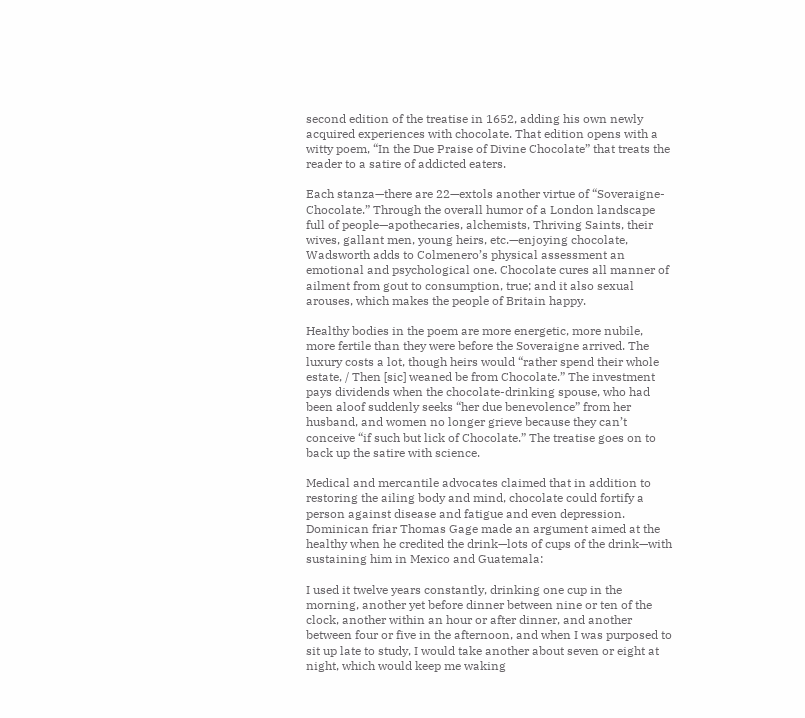second edition of the treatise in 1652, adding his own newly acquired experiences with chocolate. That edition opens with a witty poem, “In the Due Praise of Divine Chocolate” that treats the reader to a satire of addicted eaters.

Each stanza—there are 22—extols another virtue of “Soveraigne-Chocolate.” Through the overall humor of a London landscape full of people—apothecaries, alchemists, Thriving Saints, their wives, gallant men, young heirs, etc.—enjoying chocolate, Wadsworth adds to Colmenero’s physical assessment an emotional and psychological one. Chocolate cures all manner of ailment from gout to consumption, true; and it also sexual arouses, which makes the people of Britain happy.

Healthy bodies in the poem are more energetic, more nubile, more fertile than they were before the Soveraigne arrived. The luxury costs a lot, though heirs would “rather spend their whole estate, / Then [sic] weaned be from Chocolate.” The investment pays dividends when the chocolate-drinking spouse, who had been aloof suddenly seeks “her due benevolence” from her husband, and women no longer grieve because they can’t conceive “if such but lick of Chocolate.” The treatise goes on to back up the satire with science.

Medical and mercantile advocates claimed that in addition to restoring the ailing body and mind, chocolate could fortify a person against disease and fatigue and even depression. Dominican friar Thomas Gage made an argument aimed at the healthy when he credited the drink—lots of cups of the drink—with sustaining him in Mexico and Guatemala:

I used it twelve years constantly, drinking one cup in the morning, another yet before dinner between nine or ten of the clock, another within an hour or after dinner, and another between four or five in the afternoon, and when I was purposed to sit up late to study, I would take another about seven or eight at night, which would keep me waking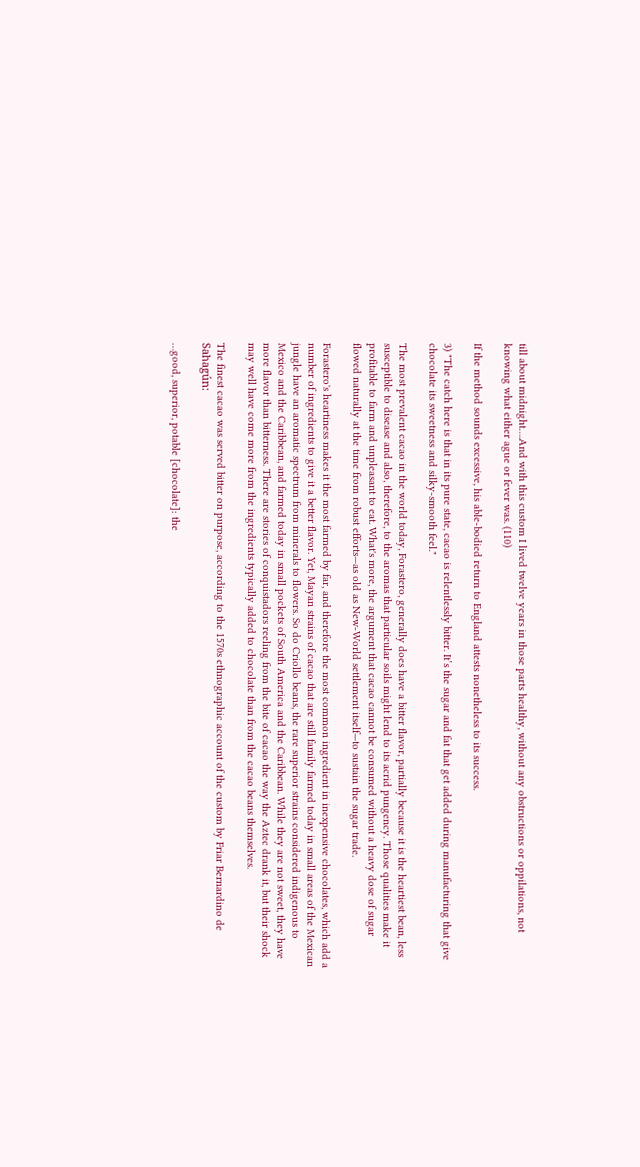till about midnight….And with this custom I lived twelve years in those parts healthy, without any obstructions or oppilations, not knowing what either ague or fever was. (110)

If the method sounds excessive, his able-bodied return to England attests nonetheless to its success.

3) "The catch here is that in its pure state, cacao is relentlessly bitter. It’s the sugar and fat that get added during manufacturing that give chocolate its sweetness and silky-smooth feel."

The most prevalent cacao in the world today, Forastero, generally does have a bitter flavor, partially because it is the heartiest bean, less susceptible to disease and also, therefore, to the aromas that particular soils might lend to its acrid pungency. Those qualities make it profitable to farm and unpleasant to eat. What's more, the argument that cacao cannot be consumed without a heavy dose of sugar flowed naturally at the time from robust efforts—as old as New-World settlement itself—to sustain the sugar trade.

Forastero's heartiness makes it the most farmed by far, and therefore the most common ingredient in inexpensive chocolates, which add a number of ingredients to give it a better flavor. Yet, Mayan strains of cacao that are still family farmed today in small areas of the Mexican jungle have an aromatic spectrum from minerals to flowers. So do Criollo beans, the rare superior strains considered indigenous to Mexico and the Caribbean, and farmed today in small pockets of South America and the Caribbean. While they are not sweet, they have more flavor than bitterness. There are stories of conquistadors reeling from the bite of cacao the way the Aztec drank it, but their shock may well have come more from the ingredients typically added to chocolate than from the cacao beans themselves.

The finest cacao was served bitter on purpose, according to the 1570s ethnographic account of the custom by Friar Bernardino de Sahagún:

…good, superior, potable [chocolate]: the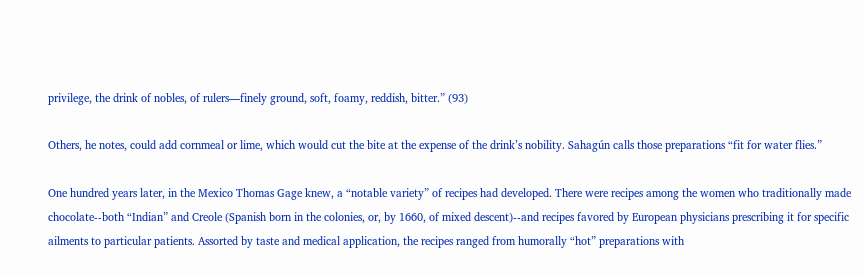privilege, the drink of nobles, of rulers—finely ground, soft, foamy, reddish, bitter.” (93)

Others, he notes, could add cornmeal or lime, which would cut the bite at the expense of the drink’s nobility. Sahagún calls those preparations “fit for water flies.”

One hundred years later, in the Mexico Thomas Gage knew, a “notable variety” of recipes had developed. There were recipes among the women who traditionally made chocolate--both “Indian” and Creole (Spanish born in the colonies, or, by 1660, of mixed descent)--and recipes favored by European physicians prescribing it for specific ailments to particular patients. Assorted by taste and medical application, the recipes ranged from humorally “hot” preparations with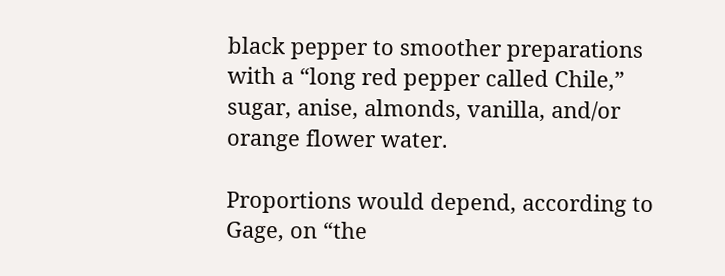black pepper to smoother preparations with a “long red pepper called Chile,” sugar, anise, almonds, vanilla, and/or orange flower water.

Proportions would depend, according to Gage, on “the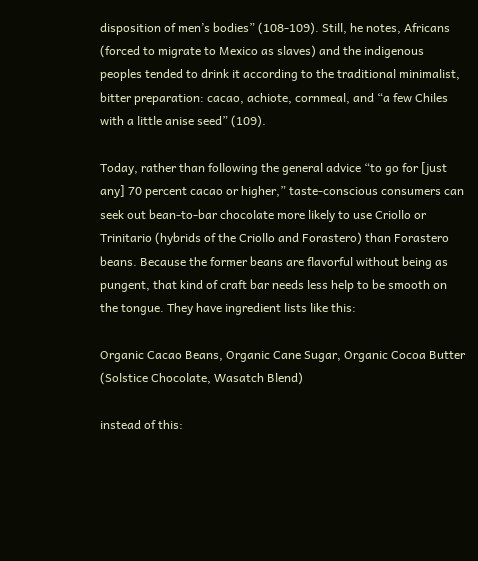disposition of men’s bodies” (108-109). Still, he notes, Africans (forced to migrate to Mexico as slaves) and the indigenous peoples tended to drink it according to the traditional minimalist, bitter preparation: cacao, achiote, cornmeal, and “a few Chiles with a little anise seed” (109).

Today, rather than following the general advice “to go for [just any] 70 percent cacao or higher,” taste-conscious consumers can seek out bean-to-bar chocolate more likely to use Criollo or Trinitario (hybrids of the Criollo and Forastero) than Forastero beans. Because the former beans are flavorful without being as pungent, that kind of craft bar needs less help to be smooth on the tongue. They have ingredient lists like this:

Organic Cacao Beans, Organic Cane Sugar, Organic Cocoa Butter (Solstice Chocolate, Wasatch Blend)

instead of this: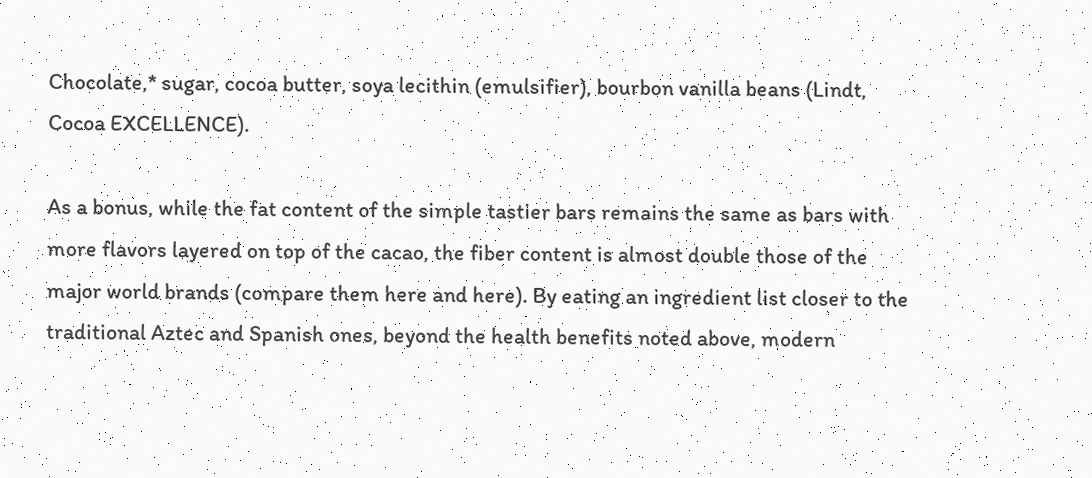Chocolate,* sugar, cocoa butter, soya lecithin (emulsifier), bourbon vanilla beans (Lindt, Cocoa EXCELLENCE).

As a bonus, while the fat content of the simple tastier bars remains the same as bars with more flavors layered on top of the cacao, the fiber content is almost double those of the major world brands (compare them here and here). By eating an ingredient list closer to the traditional Aztec and Spanish ones, beyond the health benefits noted above, modern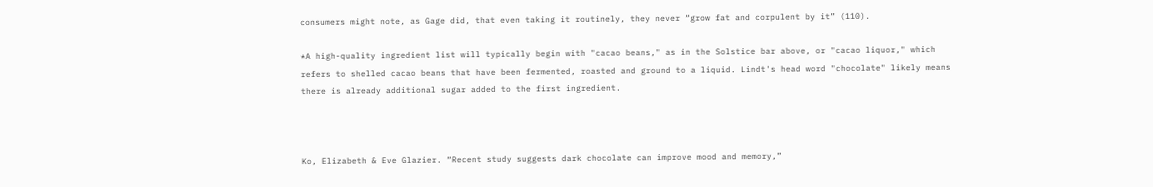consumers might note, as Gage did, that even taking it routinely, they never “grow fat and corpulent by it” (110).

*A high-quality ingredient list will typically begin with "cacao beans," as in the Solstice bar above, or "cacao liquor," which refers to shelled cacao beans that have been fermented, roasted and ground to a liquid. Lindt's head word "chocolate" likely means there is already additional sugar added to the first ingredient.



Ko, Elizabeth & Eve Glazier. “Recent study suggests dark chocolate can improve mood and memory,”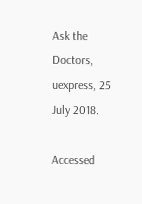Ask the Doctors, uexpress, 25 July 2018.

Accessed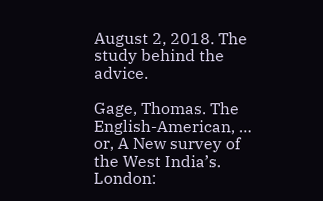August 2, 2018. The study behind the advice.

Gage, Thomas. The English-American, … or, A New survey of the West India’s. London: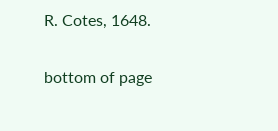R. Cotes, 1648.

bottom of page